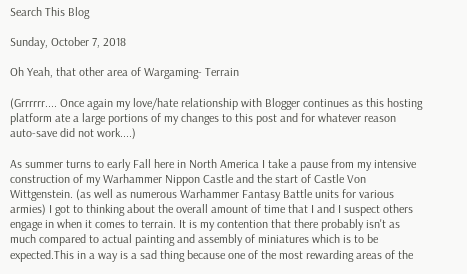Search This Blog

Sunday, October 7, 2018

Oh Yeah, that other area of Wargaming- Terrain

(Grrrrrr.... Once again my love/hate relationship with Blogger continues as this hosting platform ate a large portions of my changes to this post and for whatever reason auto-save did not work....)

As summer turns to early Fall here in North America I take a pause from my intensive construction of my Warhammer Nippon Castle and the start of Castle Von Wittgenstein. (as well as numerous Warhammer Fantasy Battle units for various armies) I got to thinking about the overall amount of time that I and I suspect others engage in when it comes to terrain. It is my contention that there probably isn't as much compared to actual painting and assembly of miniatures which is to be expected.This in a way is a sad thing because one of the most rewarding areas of the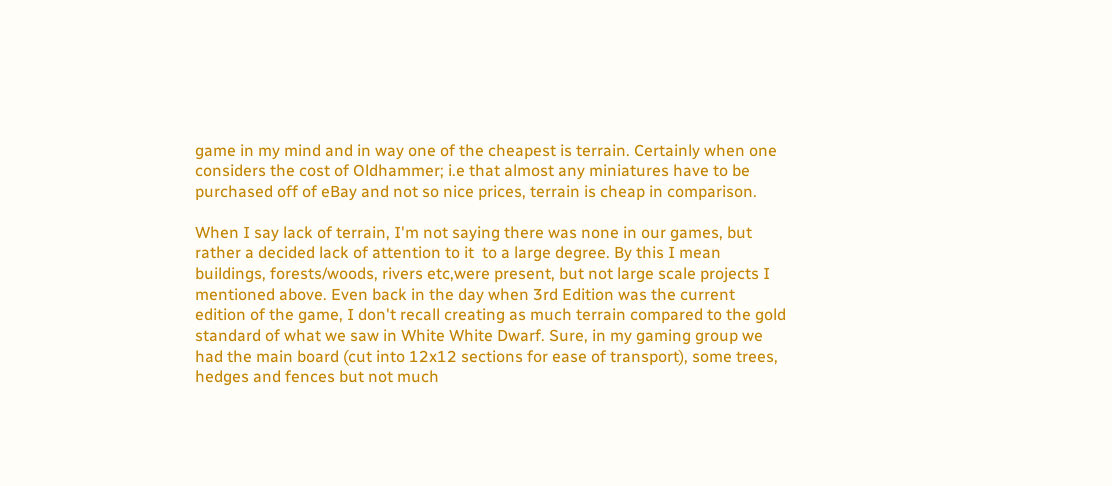game in my mind and in way one of the cheapest is terrain. Certainly when one considers the cost of Oldhammer; i.e that almost any miniatures have to be purchased off of eBay and not so nice prices, terrain is cheap in comparison.

When I say lack of terrain, I'm not saying there was none in our games, but rather a decided lack of attention to it  to a large degree. By this I mean buildings, forests/woods, rivers etc,were present, but not large scale projects I mentioned above. Even back in the day when 3rd Edition was the current edition of the game, I don't recall creating as much terrain compared to the gold standard of what we saw in White White Dwarf. Sure, in my gaming group we had the main board (cut into 12x12 sections for ease of transport), some trees, hedges and fences but not much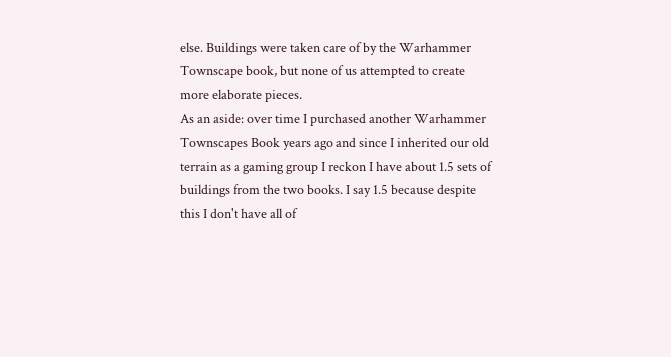else. Buildings were taken care of by the Warhammer Townscape book, but none of us attempted to create more elaborate pieces.
As an aside: over time I purchased another Warhammer Townscapes Book years ago and since I inherited our old terrain as a gaming group I reckon I have about 1.5 sets of buildings from the two books. I say 1.5 because despite this I don't have all of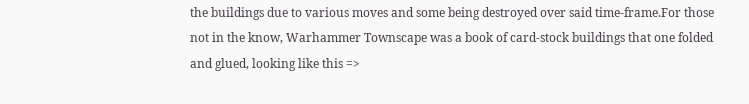the buildings due to various moves and some being destroyed over said time-frame.For those not in the know, Warhammer Townscape was a book of card-stock buildings that one folded and glued, looking like this =>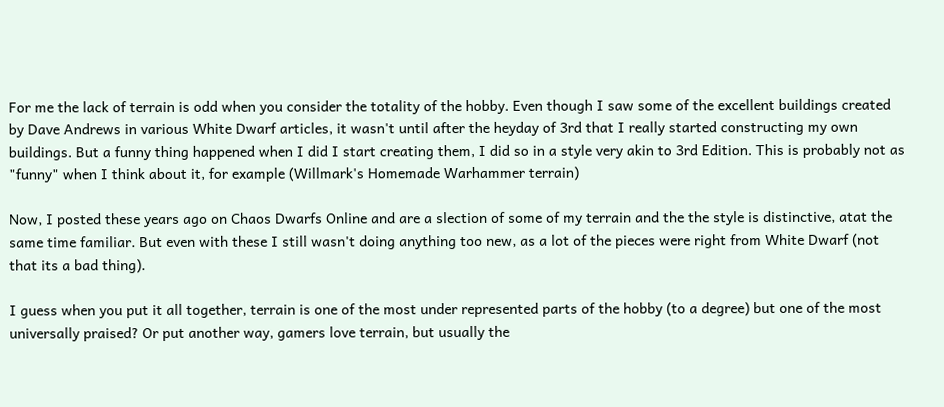For me the lack of terrain is odd when you consider the totality of the hobby. Even though I saw some of the excellent buildings created by Dave Andrews in various White Dwarf articles, it wasn't until after the heyday of 3rd that I really started constructing my own buildings. But a funny thing happened when I did I start creating them, I did so in a style very akin to 3rd Edition. This is probably not as "funny" when I think about it, for example (Willmark's Homemade Warhammer terrain)

Now, I posted these years ago on Chaos Dwarfs Online and are a slection of some of my terrain and the the style is distinctive, atat the same time familiar. But even with these I still wasn't doing anything too new, as a lot of the pieces were right from White Dwarf (not that its a bad thing).

I guess when you put it all together, terrain is one of the most under represented parts of the hobby (to a degree) but one of the most universally praised? Or put another way, gamers love terrain, but usually the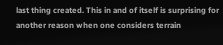last thing created. This in and of itself is surprising for another reason when one considers terrain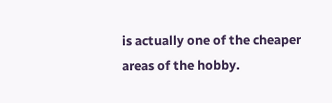is actually one of the cheaper areas of the hobby.